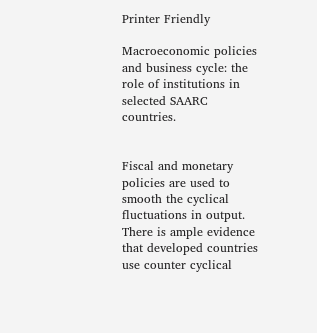Printer Friendly

Macroeconomic policies and business cycle: the role of institutions in selected SAARC countries.


Fiscal and monetary policies are used to smooth the cyclical fluctuations in output. There is ample evidence that developed countries use counter cyclical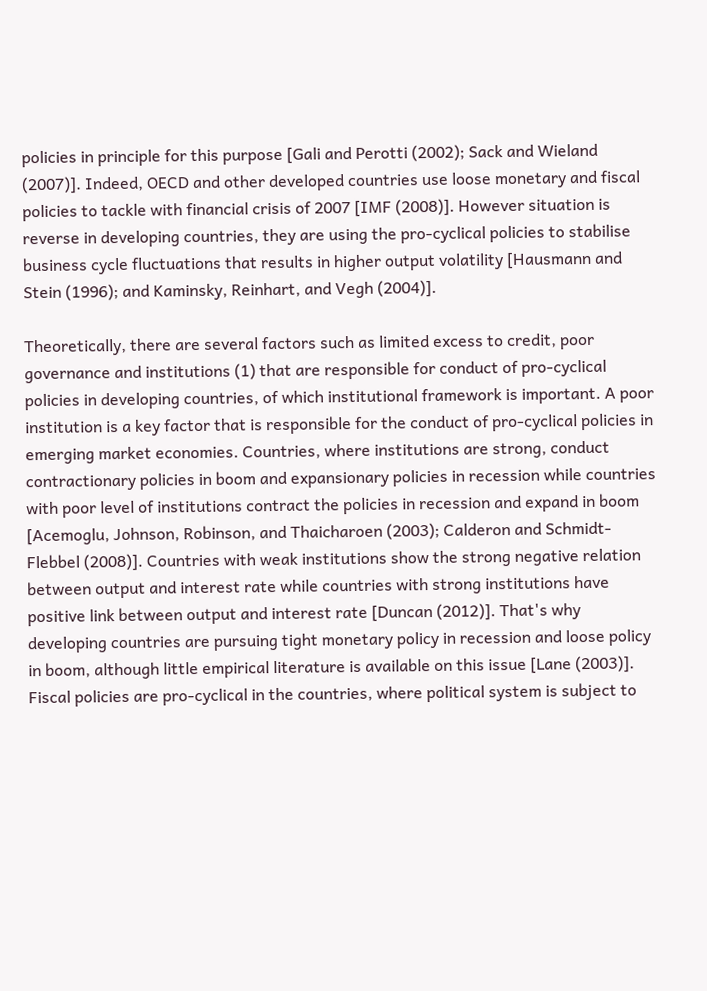policies in principle for this purpose [Gali and Perotti (2002); Sack and Wieland (2007)]. Indeed, OECD and other developed countries use loose monetary and fiscal policies to tackle with financial crisis of 2007 [IMF (2008)]. However situation is reverse in developing countries, they are using the pro-cyclical policies to stabilise business cycle fluctuations that results in higher output volatility [Hausmann and Stein (1996); and Kaminsky, Reinhart, and Vegh (2004)].

Theoretically, there are several factors such as limited excess to credit, poor governance and institutions (1) that are responsible for conduct of pro-cyclical policies in developing countries, of which institutional framework is important. A poor institution is a key factor that is responsible for the conduct of pro-cyclical policies in emerging market economies. Countries, where institutions are strong, conduct contractionary policies in boom and expansionary policies in recession while countries with poor level of institutions contract the policies in recession and expand in boom [Acemoglu, Johnson, Robinson, and Thaicharoen (2003); Calderon and Schmidt-Flebbel (2008)]. Countries with weak institutions show the strong negative relation between output and interest rate while countries with strong institutions have positive link between output and interest rate [Duncan (2012)]. That's why developing countries are pursuing tight monetary policy in recession and loose policy in boom, although little empirical literature is available on this issue [Lane (2003)]. Fiscal policies are pro-cyclical in the countries, where political system is subject to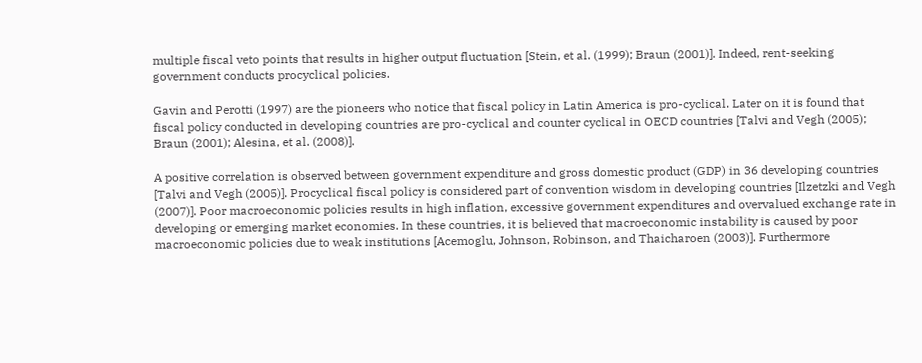multiple fiscal veto points that results in higher output fluctuation [Stein, et al. (1999); Braun (2001)]. Indeed, rent-seeking government conducts procyclical policies.

Gavin and Perotti (1997) are the pioneers who notice that fiscal policy in Latin America is pro-cyclical. Later on it is found that fiscal policy conducted in developing countries are pro-cyclical and counter cyclical in OECD countries [Talvi and Vegh (2005); Braun (2001); Alesina, et al. (2008)].

A positive correlation is observed between government expenditure and gross domestic product (GDP) in 36 developing countries [Talvi and Vegh (2005)]. Procyclical fiscal policy is considered part of convention wisdom in developing countries [Ilzetzki and Vegh (2007)]. Poor macroeconomic policies results in high inflation, excessive government expenditures and overvalued exchange rate in developing or emerging market economies. In these countries, it is believed that macroeconomic instability is caused by poor macroeconomic policies due to weak institutions [Acemoglu, Johnson, Robinson, and Thaicharoen (2003)]. Furthermore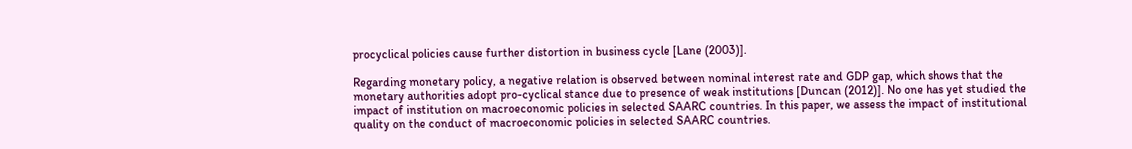procyclical policies cause further distortion in business cycle [Lane (2003)].

Regarding monetary policy, a negative relation is observed between nominal interest rate and GDP gap, which shows that the monetary authorities adopt pro-cyclical stance due to presence of weak institutions [Duncan (2012)]. No one has yet studied the impact of institution on macroeconomic policies in selected SAARC countries. In this paper, we assess the impact of institutional quality on the conduct of macroeconomic policies in selected SAARC countries.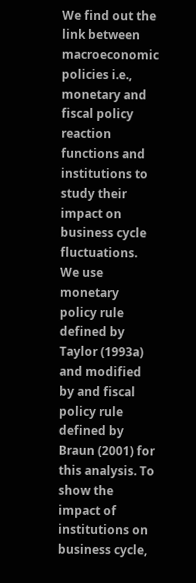We find out the link between macroeconomic policies i.e., monetary and fiscal policy reaction functions and institutions to study their impact on business cycle fluctuations. We use monetary policy rule defined by Taylor (1993a) and modified by and fiscal policy rule defined by Braun (2001) for this analysis. To show the impact of institutions on business cycle,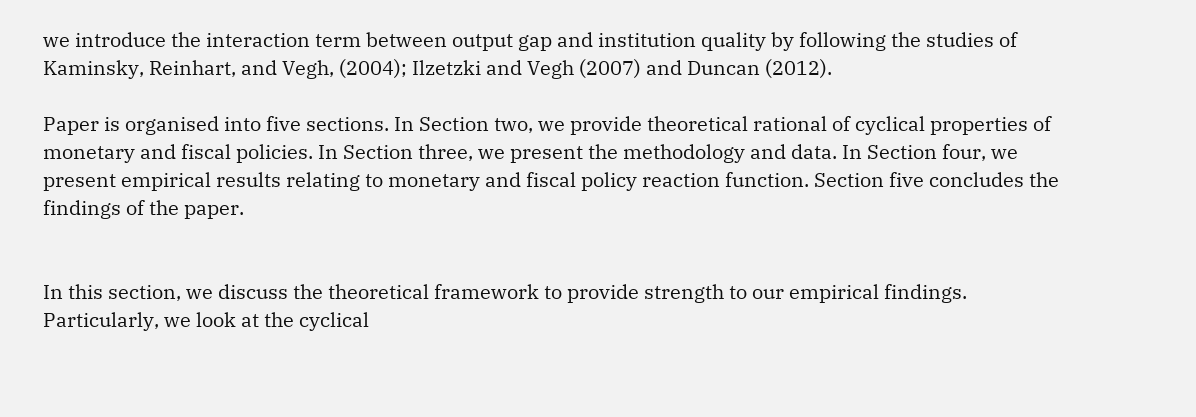we introduce the interaction term between output gap and institution quality by following the studies of Kaminsky, Reinhart, and Vegh, (2004); Ilzetzki and Vegh (2007) and Duncan (2012).

Paper is organised into five sections. In Section two, we provide theoretical rational of cyclical properties of monetary and fiscal policies. In Section three, we present the methodology and data. In Section four, we present empirical results relating to monetary and fiscal policy reaction function. Section five concludes the findings of the paper.


In this section, we discuss the theoretical framework to provide strength to our empirical findings. Particularly, we look at the cyclical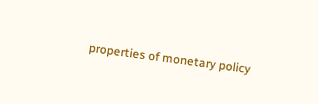properties of monetary policy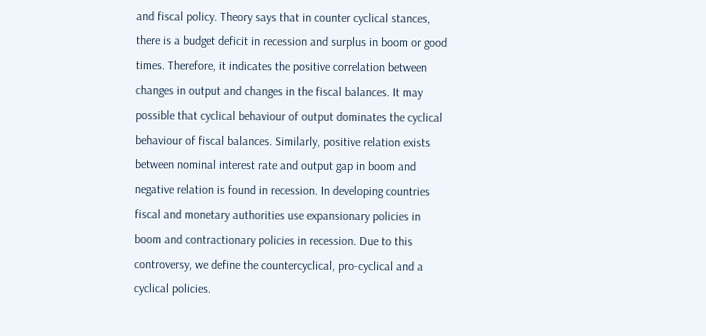and fiscal policy. Theory says that in counter cyclical stances, there is a budget deficit in recession and surplus in boom or good times. Therefore, it indicates the positive correlation between changes in output and changes in the fiscal balances. It may possible that cyclical behaviour of output dominates the cyclical behaviour of fiscal balances. Similarly, positive relation exists between nominal interest rate and output gap in boom and negative relation is found in recession. In developing countries fiscal and monetary authorities use expansionary policies in boom and contractionary policies in recession. Due to this controversy, we define the countercyclical, pro-cyclical and a cyclical policies.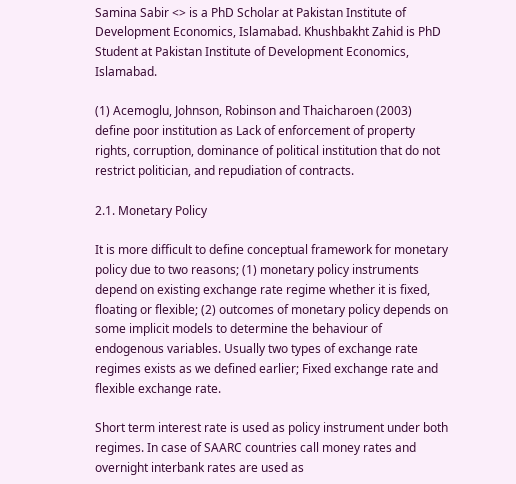Samina Sabir <> is a PhD Scholar at Pakistan Institute of Development Economics, Islamabad. Khushbakht Zahid is PhD Student at Pakistan Institute of Development Economics, Islamabad.

(1) Acemoglu, Johnson, Robinson and Thaicharoen (2003) define poor institution as Lack of enforcement of property rights, corruption, dominance of political institution that do not restrict politician, and repudiation of contracts.

2.1. Monetary Policy

It is more difficult to define conceptual framework for monetary policy due to two reasons; (1) monetary policy instruments depend on existing exchange rate regime whether it is fixed, floating or flexible; (2) outcomes of monetary policy depends on some implicit models to determine the behaviour of endogenous variables. Usually two types of exchange rate regimes exists as we defined earlier; Fixed exchange rate and flexible exchange rate.

Short term interest rate is used as policy instrument under both regimes. In case of SAARC countries call money rates and overnight interbank rates are used as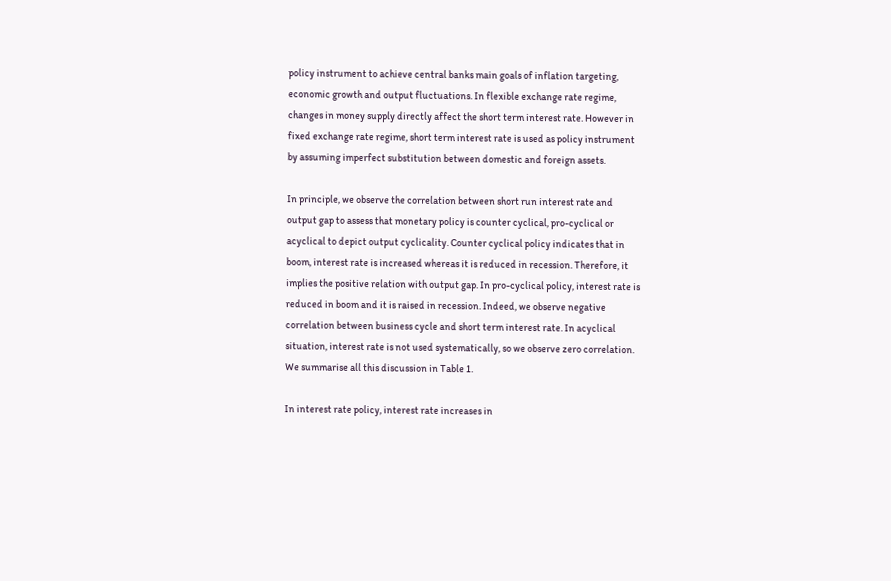policy instrument to achieve central banks main goals of inflation targeting, economic growth and output fluctuations. In flexible exchange rate regime, changes in money supply directly affect the short term interest rate. However in fixed exchange rate regime, short term interest rate is used as policy instrument by assuming imperfect substitution between domestic and foreign assets.

In principle, we observe the correlation between short run interest rate and output gap to assess that monetary policy is counter cyclical, pro-cyclical or acyclical to depict output cyclicality. Counter cyclical policy indicates that in boom, interest rate is increased whereas it is reduced in recession. Therefore, it implies the positive relation with output gap. In pro-cyclical policy, interest rate is reduced in boom and it is raised in recession. Indeed, we observe negative correlation between business cycle and short term interest rate. In acyclical situation, interest rate is not used systematically, so we observe zero correlation. We summarise all this discussion in Table 1.

In interest rate policy, interest rate increases in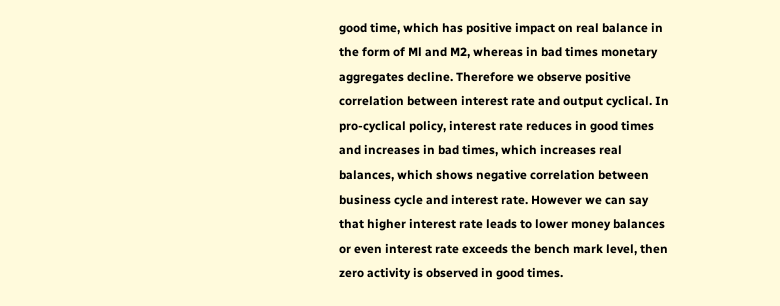good time, which has positive impact on real balance in the form of Ml and M2, whereas in bad times monetary aggregates decline. Therefore we observe positive correlation between interest rate and output cyclical. In pro-cyclical policy, interest rate reduces in good times and increases in bad times, which increases real balances, which shows negative correlation between business cycle and interest rate. However we can say that higher interest rate leads to lower money balances or even interest rate exceeds the bench mark level, then zero activity is observed in good times.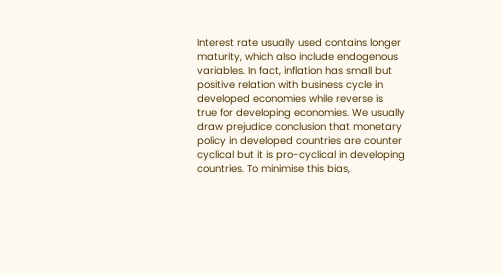Interest rate usually used contains longer maturity, which also include endogenous variables. In fact, inflation has small but positive relation with business cycle in developed economies while reverse is true for developing economies. We usually draw prejudice conclusion that monetary policy in developed countries are counter cyclical but it is pro-cyclical in developing countries. To minimise this bias,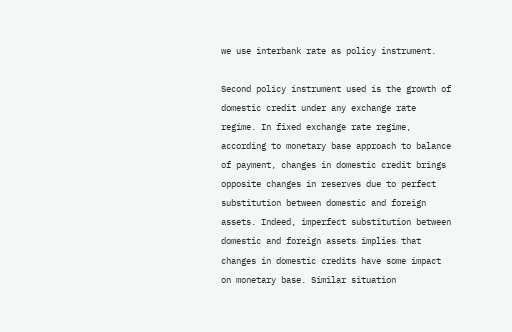we use interbank rate as policy instrument.

Second policy instrument used is the growth of domestic credit under any exchange rate regime. In fixed exchange rate regime, according to monetary base approach to balance of payment, changes in domestic credit brings opposite changes in reserves due to perfect substitution between domestic and foreign assets. Indeed, imperfect substitution between domestic and foreign assets implies that changes in domestic credits have some impact on monetary base. Similar situation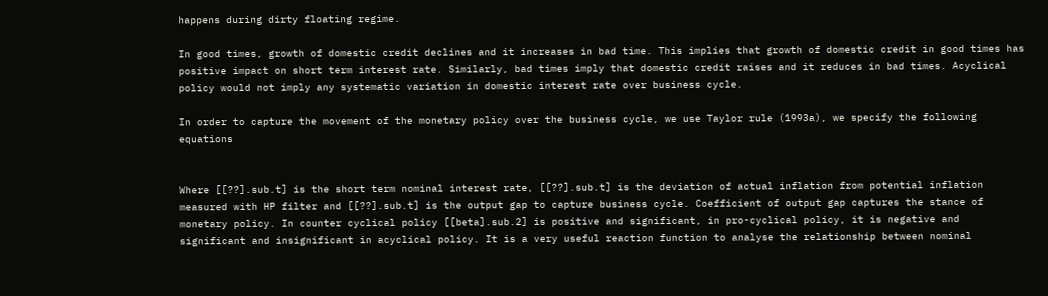happens during dirty floating regime.

In good times, growth of domestic credit declines and it increases in bad time. This implies that growth of domestic credit in good times has positive impact on short term interest rate. Similarly, bad times imply that domestic credit raises and it reduces in bad times. Acyclical policy would not imply any systematic variation in domestic interest rate over business cycle.

In order to capture the movement of the monetary policy over the business cycle, we use Taylor rule (1993a), we specify the following equations


Where [[??].sub.t] is the short term nominal interest rate, [[??].sub.t] is the deviation of actual inflation from potential inflation measured with HP filter and [[??].sub.t] is the output gap to capture business cycle. Coefficient of output gap captures the stance of monetary policy. In counter cyclical policy [[beta].sub.2] is positive and significant, in pro-cyclical policy, it is negative and significant and insignificant in acyclical policy. It is a very useful reaction function to analyse the relationship between nominal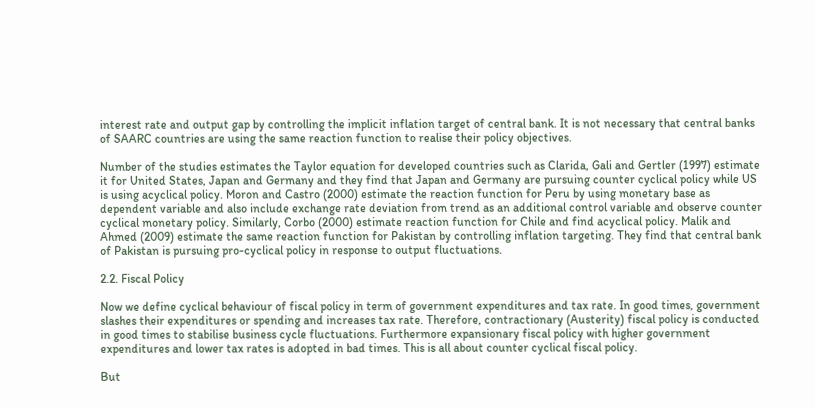interest rate and output gap by controlling the implicit inflation target of central bank. It is not necessary that central banks of SAARC countries are using the same reaction function to realise their policy objectives.

Number of the studies estimates the Taylor equation for developed countries such as Clarida, Gali and Gertler (1997) estimate it for United States, Japan and Germany and they find that Japan and Germany are pursuing counter cyclical policy while US is using acyclical policy. Moron and Castro (2000) estimate the reaction function for Peru by using monetary base as dependent variable and also include exchange rate deviation from trend as an additional control variable and observe counter cyclical monetary policy. Similarly, Corbo (2000) estimate reaction function for Chile and find acyclical policy. Malik and Ahmed (2009) estimate the same reaction function for Pakistan by controlling inflation targeting. They find that central bank of Pakistan is pursuing pro-cyclical policy in response to output fluctuations.

2.2. Fiscal Policy

Now we define cyclical behaviour of fiscal policy in term of government expenditures and tax rate. In good times, government slashes their expenditures or spending and increases tax rate. Therefore, contractionary (Austerity) fiscal policy is conducted in good times to stabilise business cycle fluctuations. Furthermore expansionary fiscal policy with higher government expenditures and lower tax rates is adopted in bad times. This is all about counter cyclical fiscal policy.

But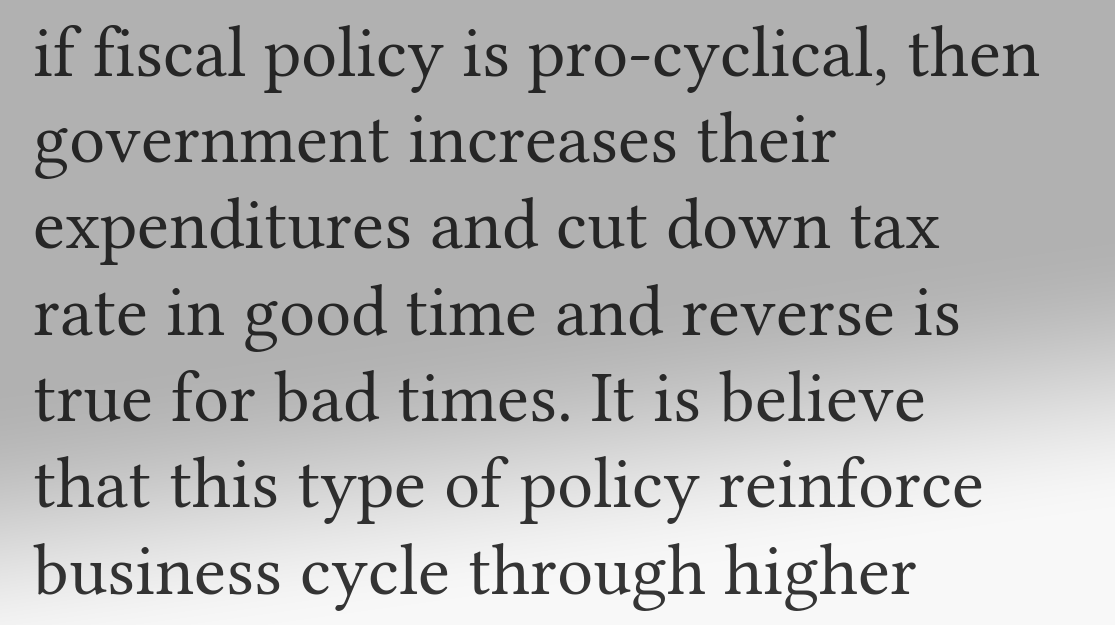if fiscal policy is pro-cyclical, then government increases their expenditures and cut down tax rate in good time and reverse is true for bad times. It is believe that this type of policy reinforce business cycle through higher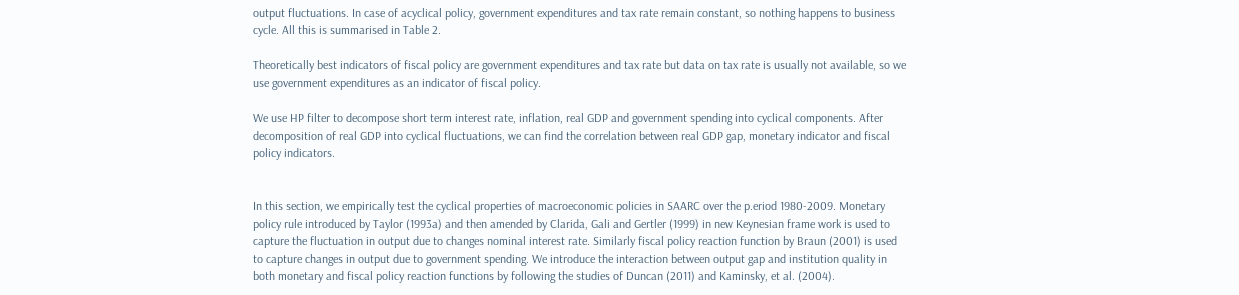output fluctuations. In case of acyclical policy, government expenditures and tax rate remain constant, so nothing happens to business cycle. All this is summarised in Table 2.

Theoretically best indicators of fiscal policy are government expenditures and tax rate but data on tax rate is usually not available, so we use government expenditures as an indicator of fiscal policy.

We use HP filter to decompose short term interest rate, inflation, real GDP and government spending into cyclical components. After decomposition of real GDP into cyclical fluctuations, we can find the correlation between real GDP gap, monetary indicator and fiscal policy indicators.


In this section, we empirically test the cyclical properties of macroeconomic policies in SAARC over the p.eriod 1980-2009. Monetary policy rule introduced by Taylor (1993a) and then amended by Clarida, Gali and Gertler (1999) in new Keynesian frame work is used to capture the fluctuation in output due to changes nominal interest rate. Similarly fiscal policy reaction function by Braun (2001) is used to capture changes in output due to government spending. We introduce the interaction between output gap and institution quality in both monetary and fiscal policy reaction functions by following the studies of Duncan (2011) and Kaminsky, et al. (2004).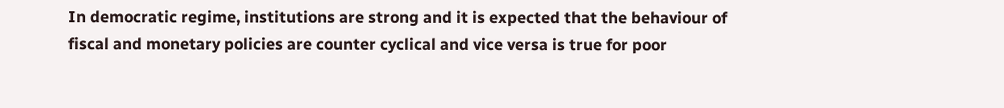In democratic regime, institutions are strong and it is expected that the behaviour of fiscal and monetary policies are counter cyclical and vice versa is true for poor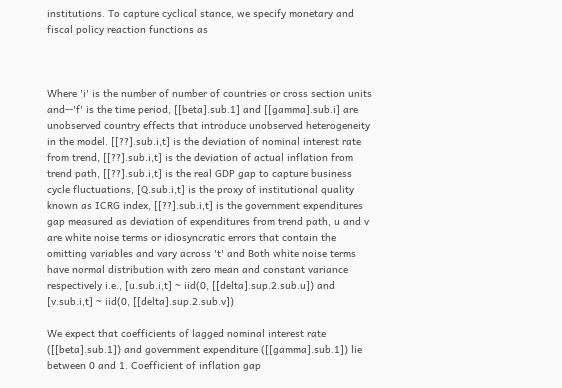institutions. To capture cyclical stance, we specify monetary and fiscal policy reaction functions as



Where 'i' is the number of number of countries or cross section units and--'f' is the time period, [[beta].sub.1] and [[gamma].sub.i] are unobserved country effects that introduce unobserved heterogeneity in the model. [[??].sub.i,t] is the deviation of nominal interest rate from trend, [[??].sub.i,t] is the deviation of actual inflation from trend path, [[??].sub.i,t] is the real GDP gap to capture business cycle fluctuations, [Q.sub.i,t] is the proxy of institutional quality known as ICRG index, [[??].sub.i,t] is the government expenditures gap measured as deviation of expenditures from trend path, u and v are white noise terms or idiosyncratic errors that contain the omitting variables and vary across 't' and Both white noise terms have normal distribution with zero mean and constant variance respectively i.e., [u.sub.i,t] ~ iid(0, [[delta].sup.2.sub.u]) and [v.sub.i,t] ~ iid(0, [[delta].sup.2.sub.v])

We expect that coefficients of lagged nominal interest rate ([[beta].sub.1]) and government expenditure ([[gamma].sub.1]) lie between 0 and 1. Coefficient of inflation gap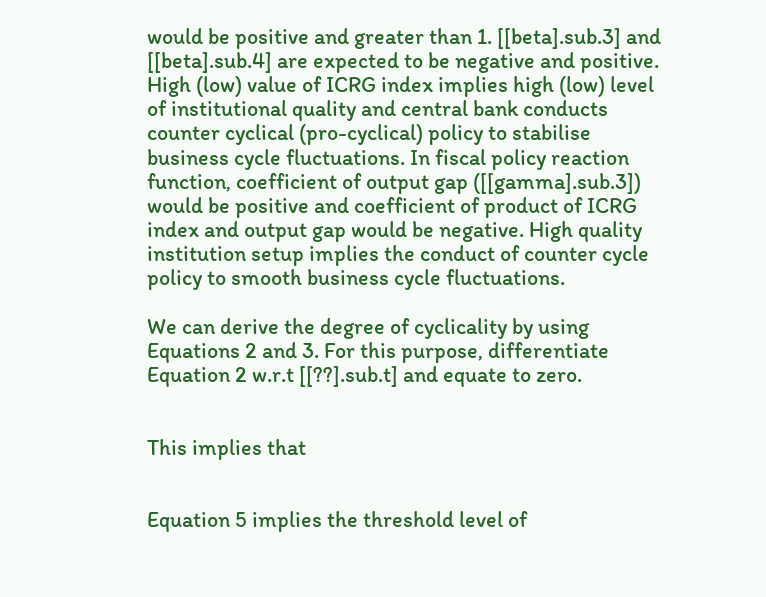would be positive and greater than 1. [[beta].sub.3] and [[beta].sub.4] are expected to be negative and positive. High (low) value of ICRG index implies high (low) level of institutional quality and central bank conducts counter cyclical (pro-cyclical) policy to stabilise business cycle fluctuations. In fiscal policy reaction function, coefficient of output gap ([[gamma].sub.3]) would be positive and coefficient of product of ICRG index and output gap would be negative. High quality institution setup implies the conduct of counter cycle policy to smooth business cycle fluctuations.

We can derive the degree of cyclicality by using Equations 2 and 3. For this purpose, differentiate Equation 2 w.r.t [[??].sub.t] and equate to zero.


This implies that


Equation 5 implies the threshold level of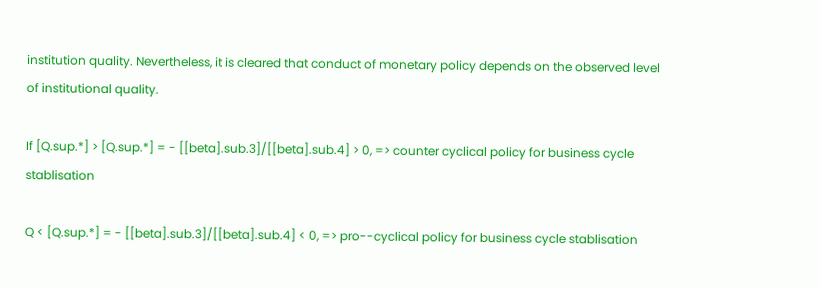institution quality. Nevertheless, it is cleared that conduct of monetary policy depends on the observed level of institutional quality.

If [Q.sup.*] > [Q.sup.*] = - [[beta].sub.3]/[[beta].sub.4] > 0, => counter cyclical policy for business cycle stablisation

Q < [Q.sup.*] = - [[beta].sub.3]/[[beta].sub.4] < 0, => pro--cyclical policy for business cycle stablisation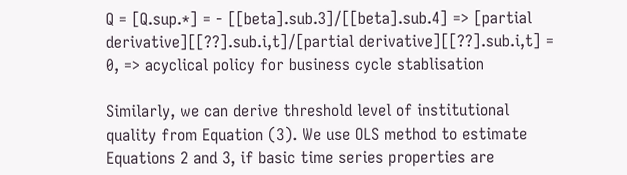Q = [Q.sup.*] = - [[beta].sub.3]/[[beta].sub.4] => [partial derivative][[??].sub.i,t]/[partial derivative][[??].sub.i,t] = 0, => acyclical policy for business cycle stablisation

Similarly, we can derive threshold level of institutional quality from Equation (3). We use OLS method to estimate Equations 2 and 3, if basic time series properties are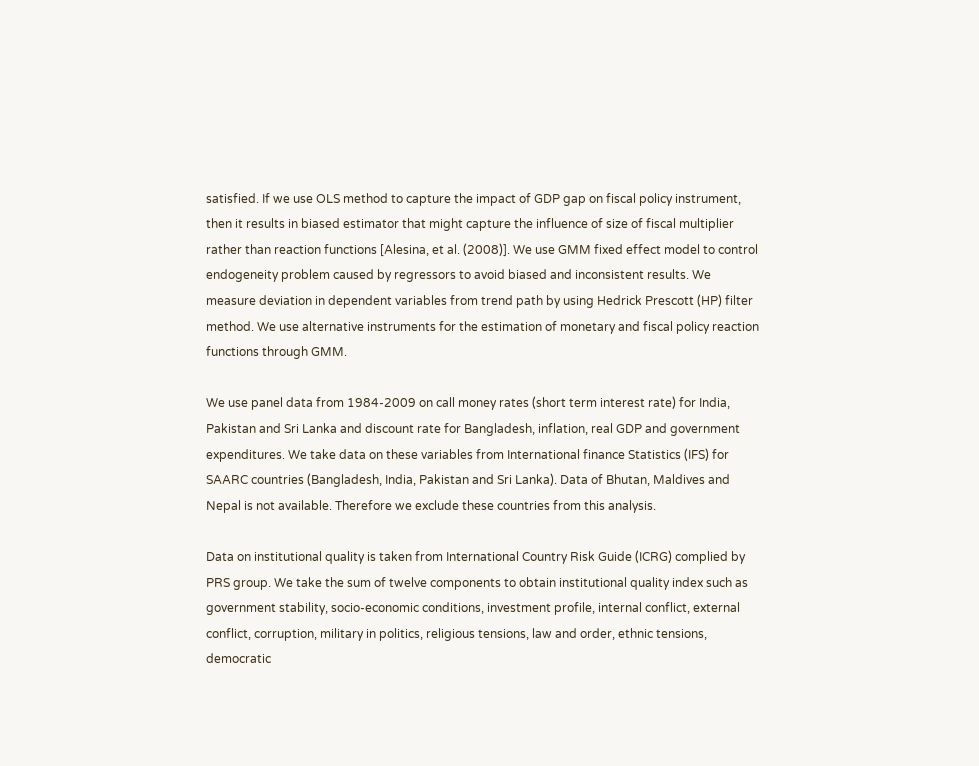satisfied. If we use OLS method to capture the impact of GDP gap on fiscal policy instrument, then it results in biased estimator that might capture the influence of size of fiscal multiplier rather than reaction functions [Alesina, et al. (2008)]. We use GMM fixed effect model to control endogeneity problem caused by regressors to avoid biased and inconsistent results. We measure deviation in dependent variables from trend path by using Hedrick Prescott (HP) filter method. We use alternative instruments for the estimation of monetary and fiscal policy reaction functions through GMM.

We use panel data from 1984-2009 on call money rates (short term interest rate) for India, Pakistan and Sri Lanka and discount rate for Bangladesh, inflation, real GDP and government expenditures. We take data on these variables from International finance Statistics (IFS) for SAARC countries (Bangladesh, India, Pakistan and Sri Lanka). Data of Bhutan, Maldives and Nepal is not available. Therefore we exclude these countries from this analysis.

Data on institutional quality is taken from International Country Risk Guide (ICRG) complied by PRS group. We take the sum of twelve components to obtain institutional quality index such as government stability, socio-economic conditions, investment profile, internal conflict, external conflict, corruption, military in politics, religious tensions, law and order, ethnic tensions, democratic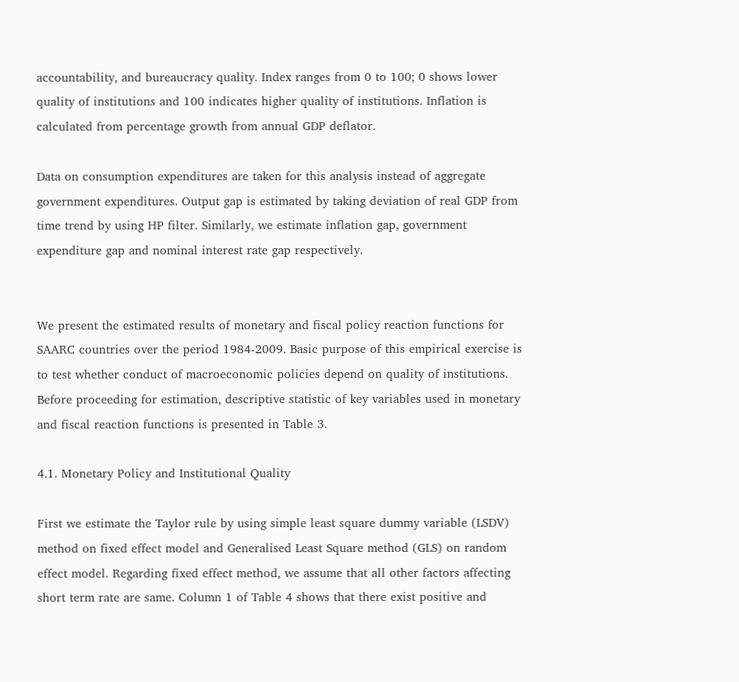accountability, and bureaucracy quality. Index ranges from 0 to 100; 0 shows lower quality of institutions and 100 indicates higher quality of institutions. Inflation is calculated from percentage growth from annual GDP deflator.

Data on consumption expenditures are taken for this analysis instead of aggregate government expenditures. Output gap is estimated by taking deviation of real GDP from time trend by using HP filter. Similarly, we estimate inflation gap, government expenditure gap and nominal interest rate gap respectively.


We present the estimated results of monetary and fiscal policy reaction functions for SAARC countries over the period 1984-2009. Basic purpose of this empirical exercise is to test whether conduct of macroeconomic policies depend on quality of institutions. Before proceeding for estimation, descriptive statistic of key variables used in monetary and fiscal reaction functions is presented in Table 3.

4.1. Monetary Policy and Institutional Quality

First we estimate the Taylor rule by using simple least square dummy variable (LSDV) method on fixed effect model and Generalised Least Square method (GLS) on random effect model. Regarding fixed effect method, we assume that all other factors affecting short term rate are same. Column 1 of Table 4 shows that there exist positive and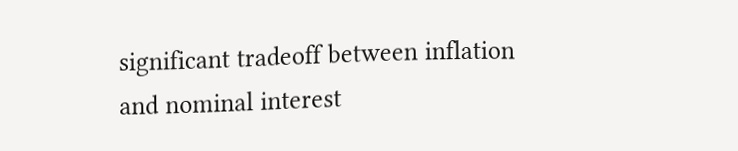significant tradeoff between inflation and nominal interest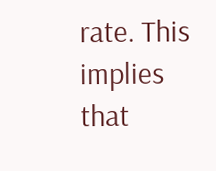rate. This implies that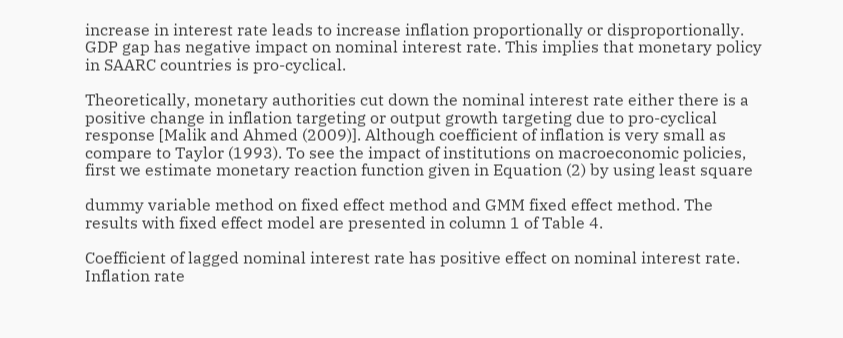increase in interest rate leads to increase inflation proportionally or disproportionally. GDP gap has negative impact on nominal interest rate. This implies that monetary policy in SAARC countries is pro-cyclical.

Theoretically, monetary authorities cut down the nominal interest rate either there is a positive change in inflation targeting or output growth targeting due to pro-cyclical response [Malik and Ahmed (2009)]. Although coefficient of inflation is very small as compare to Taylor (1993). To see the impact of institutions on macroeconomic policies, first we estimate monetary reaction function given in Equation (2) by using least square

dummy variable method on fixed effect method and GMM fixed effect method. The results with fixed effect model are presented in column 1 of Table 4.

Coefficient of lagged nominal interest rate has positive effect on nominal interest rate. Inflation rate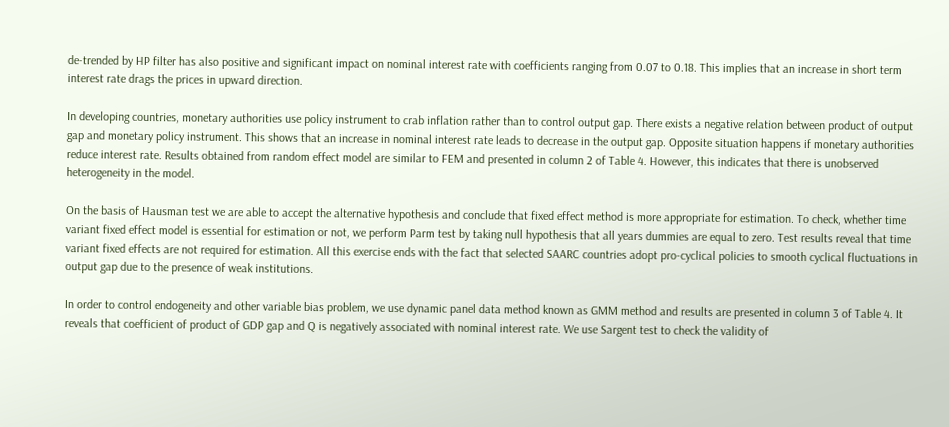de-trended by HP filter has also positive and significant impact on nominal interest rate with coefficients ranging from 0.07 to 0.18. This implies that an increase in short term interest rate drags the prices in upward direction.

In developing countries, monetary authorities use policy instrument to crab inflation rather than to control output gap. There exists a negative relation between product of output gap and monetary policy instrument. This shows that an increase in nominal interest rate leads to decrease in the output gap. Opposite situation happens if monetary authorities reduce interest rate. Results obtained from random effect model are similar to FEM and presented in column 2 of Table 4. However, this indicates that there is unobserved heterogeneity in the model.

On the basis of Hausman test we are able to accept the alternative hypothesis and conclude that fixed effect method is more appropriate for estimation. To check, whether time variant fixed effect model is essential for estimation or not, we perform Parm test by taking null hypothesis that all years dummies are equal to zero. Test results reveal that time variant fixed effects are not required for estimation. All this exercise ends with the fact that selected SAARC countries adopt pro-cyclical policies to smooth cyclical fluctuations in output gap due to the presence of weak institutions.

In order to control endogeneity and other variable bias problem, we use dynamic panel data method known as GMM method and results are presented in column 3 of Table 4. It reveals that coefficient of product of GDP gap and Q is negatively associated with nominal interest rate. We use Sargent test to check the validity of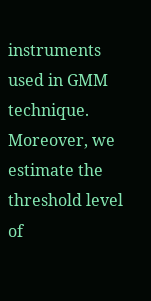instruments used in GMM technique. Moreover, we estimate the threshold level of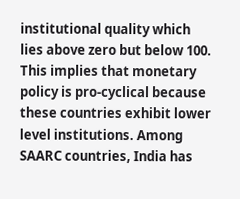institutional quality which lies above zero but below 100. This implies that monetary policy is pro-cyclical because these countries exhibit lower level institutions. Among SAARC countries, India has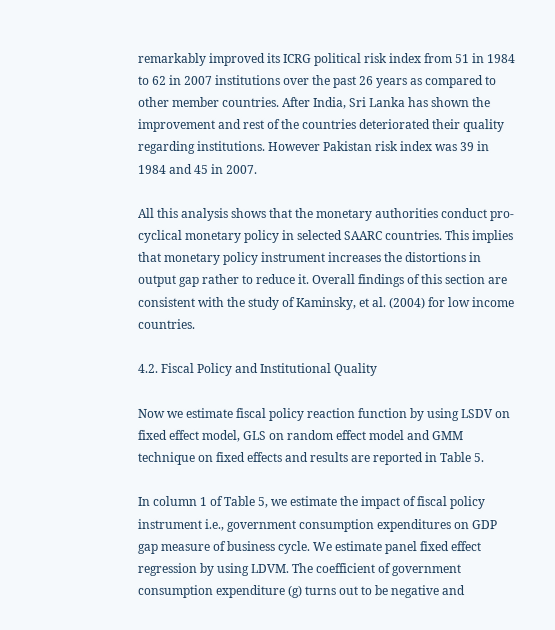remarkably improved its ICRG political risk index from 51 in 1984 to 62 in 2007 institutions over the past 26 years as compared to other member countries. After India, Sri Lanka has shown the improvement and rest of the countries deteriorated their quality regarding institutions. However Pakistan risk index was 39 in 1984 and 45 in 2007.

All this analysis shows that the monetary authorities conduct pro-cyclical monetary policy in selected SAARC countries. This implies that monetary policy instrument increases the distortions in output gap rather to reduce it. Overall findings of this section are consistent with the study of Kaminsky, et al. (2004) for low income countries.

4.2. Fiscal Policy and Institutional Quality

Now we estimate fiscal policy reaction function by using LSDV on fixed effect model, GLS on random effect model and GMM technique on fixed effects and results are reported in Table 5.

In column 1 of Table 5, we estimate the impact of fiscal policy instrument i.e., government consumption expenditures on GDP gap measure of business cycle. We estimate panel fixed effect regression by using LDVM. The coefficient of government consumption expenditure (g) turns out to be negative and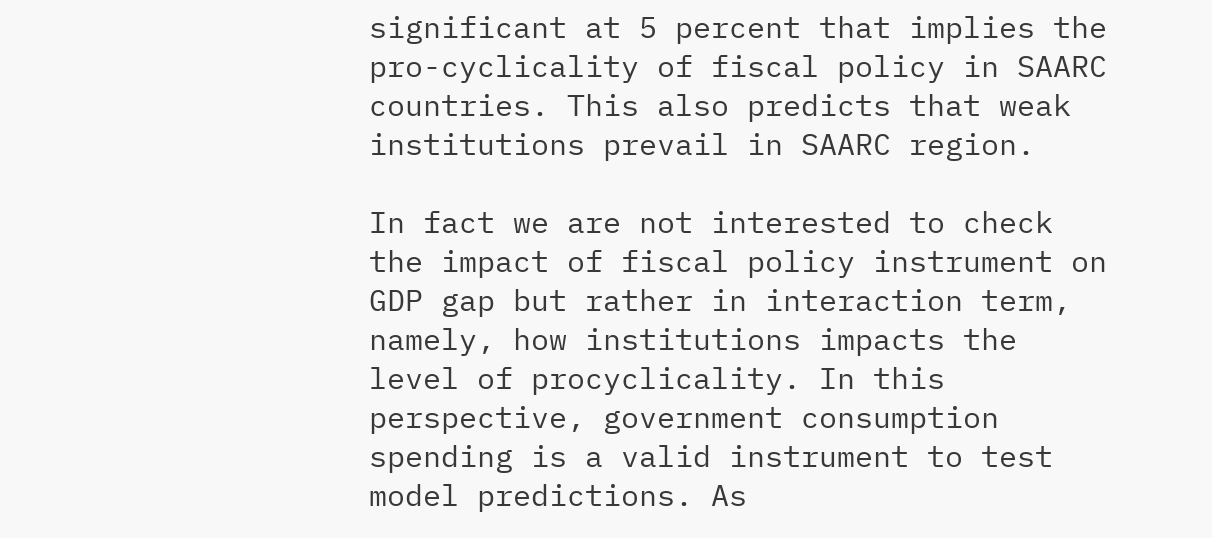significant at 5 percent that implies the pro-cyclicality of fiscal policy in SAARC countries. This also predicts that weak institutions prevail in SAARC region.

In fact we are not interested to check the impact of fiscal policy instrument on GDP gap but rather in interaction term, namely, how institutions impacts the level of procyclicality. In this perspective, government consumption spending is a valid instrument to test model predictions. As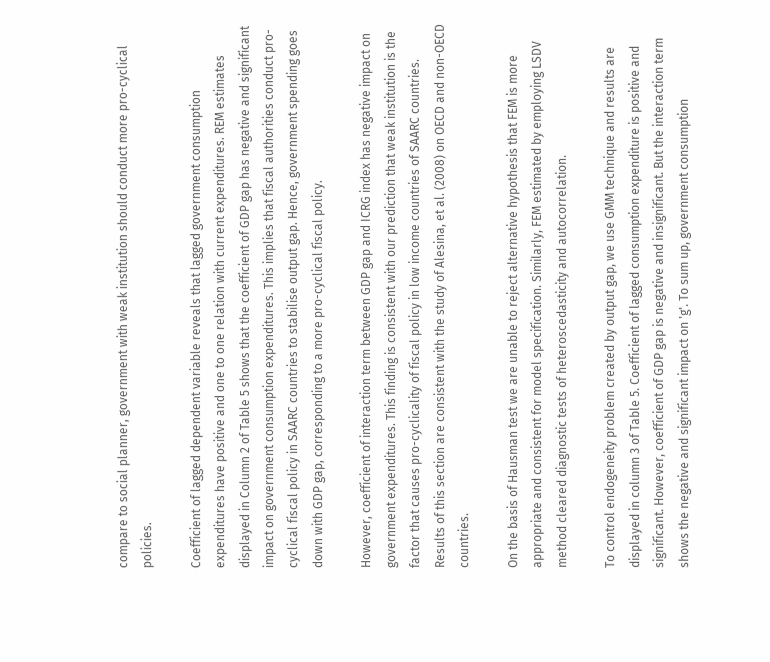compare to social planner, government with weak institution should conduct more pro-cyclical policies.

Coefficient of lagged dependent variable reveals that lagged government consumption expenditures have positive and one to one relation with current expenditures. REM estimates displayed in Column 2 of Table 5 shows that the coefficient of GDP gap has negative and significant impact on government consumption expenditures. This implies that fiscal authorities conduct pro-cyclical fiscal policy in SAARC countries to stabilise output gap. Hence, government spending goes down with GDP gap, corresponding to a more pro-cyclical fiscal policy.

However, coefficient of interaction term between GDP gap and ICRG index has negative impact on government expenditures. This finding is consistent with our prediction that weak institution is the factor that causes pro-cyclicality of fiscal policy in low income countries of SAARC countries. Results of this section are consistent with the study of Alesina, et al. (2008) on OECD and non-OECD countries.

On the basis of Hausman test we are unable to reject alternative hypothesis that FEM is more appropriate and consistent for model specification. Similarly, FEM estimated by employing LSDV method cleared diagnostic tests of heteroscedasticity and autocorrelation.

To control endogeneity problem created by output gap, we use GMM technique and results are displayed in column 3 of Table 5. Coefficient of lagged consumption expenditure is positive and significant. However, coefficient of GDP gap is negative and insignificant. But the interaction term shows the negative and significant impact on 'g'. To sum up, government consumption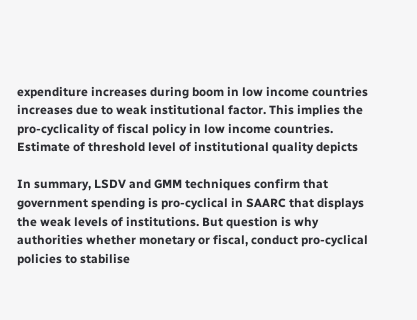expenditure increases during boom in low income countries increases due to weak institutional factor. This implies the pro-cyclicality of fiscal policy in low income countries. Estimate of threshold level of institutional quality depicts

In summary, LSDV and GMM techniques confirm that government spending is pro-cyclical in SAARC that displays the weak levels of institutions. But question is why authorities whether monetary or fiscal, conduct pro-cyclical policies to stabilise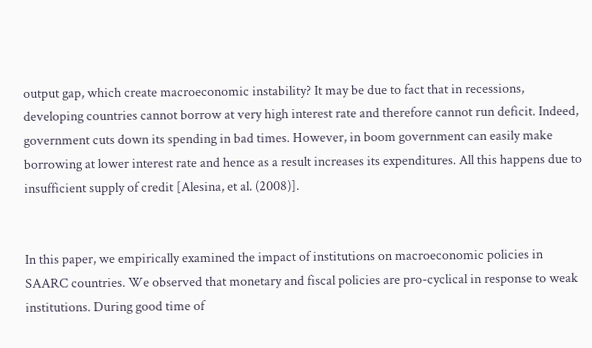output gap, which create macroeconomic instability? It may be due to fact that in recessions, developing countries cannot borrow at very high interest rate and therefore cannot run deficit. Indeed, government cuts down its spending in bad times. However, in boom government can easily make borrowing at lower interest rate and hence as a result increases its expenditures. All this happens due to insufficient supply of credit [Alesina, et al. (2008)].


In this paper, we empirically examined the impact of institutions on macroeconomic policies in SAARC countries. We observed that monetary and fiscal policies are pro-cyclical in response to weak institutions. During good time of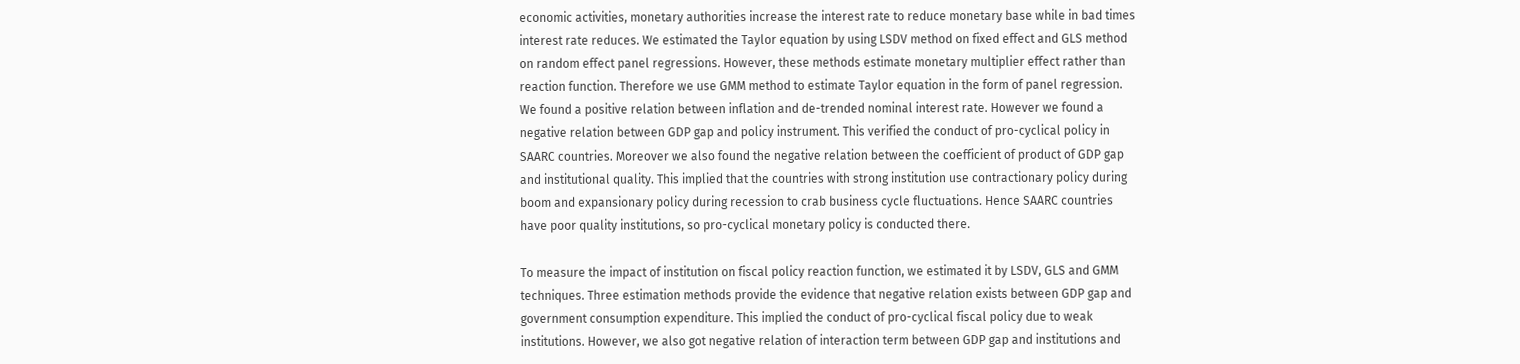economic activities, monetary authorities increase the interest rate to reduce monetary base while in bad times interest rate reduces. We estimated the Taylor equation by using LSDV method on fixed effect and GLS method on random effect panel regressions. However, these methods estimate monetary multiplier effect rather than reaction function. Therefore we use GMM method to estimate Taylor equation in the form of panel regression. We found a positive relation between inflation and de-trended nominal interest rate. However we found a negative relation between GDP gap and policy instrument. This verified the conduct of pro-cyclical policy in SAARC countries. Moreover we also found the negative relation between the coefficient of product of GDP gap and institutional quality. This implied that the countries with strong institution use contractionary policy during boom and expansionary policy during recession to crab business cycle fluctuations. Hence SAARC countries have poor quality institutions, so pro-cyclical monetary policy is conducted there.

To measure the impact of institution on fiscal policy reaction function, we estimated it by LSDV, GLS and GMM techniques. Three estimation methods provide the evidence that negative relation exists between GDP gap and government consumption expenditure. This implied the conduct of pro-cyclical fiscal policy due to weak institutions. However, we also got negative relation of interaction term between GDP gap and institutions and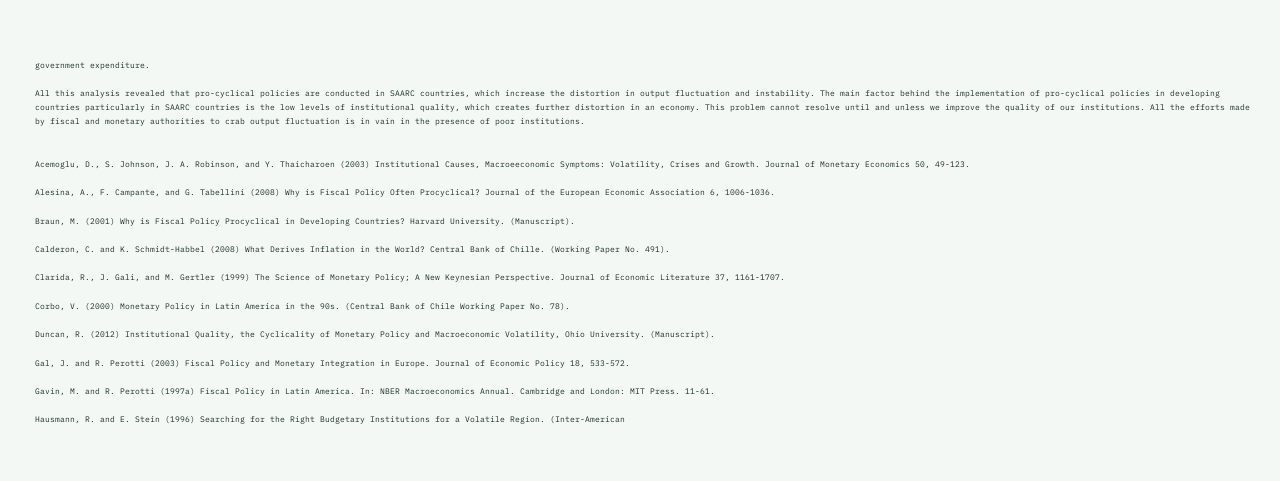government expenditure.

All this analysis revealed that pro-cyclical policies are conducted in SAARC countries, which increase the distortion in output fluctuation and instability. The main factor behind the implementation of pro-cyclical policies in developing countries particularly in SAARC countries is the low levels of institutional quality, which creates further distortion in an economy. This problem cannot resolve until and unless we improve the quality of our institutions. All the efforts made by fiscal and monetary authorities to crab output fluctuation is in vain in the presence of poor institutions.


Acemoglu, D., S. Johnson, J. A. Robinson, and Y. Thaicharoen (2003) Institutional Causes, Macroeeconomic Symptoms: Volatility, Crises and Growth. Journal of Monetary Economics 50, 49-123.

Alesina, A., F. Campante, and G. Tabellini (2008) Why is Fiscal Policy Often Procyclical? Journal of the European Economic Association 6, 1006-1036.

Braun, M. (2001) Why is Fiscal Policy Procyclical in Developing Countries? Harvard University. (Manuscript).

Calderon, C. and K. Schmidt-Habbel (2008) What Derives Inflation in the World? Central Bank of Chille. (Working Paper No. 491).

Clarida, R., J. Gali, and M. Gertler (1999) The Science of Monetary Policy; A New Keynesian Perspective. Journal of Economic Literature 37, 1161-1707.

Corbo, V. (2000) Monetary Policy in Latin America in the 90s. (Central Bank of Chile Working Paper No. 78).

Duncan, R. (2012) Institutional Quality, the Cyclicality of Monetary Policy and Macroeconomic Volatility, Ohio University. (Manuscript).

Gal, J. and R. Perotti (2003) Fiscal Policy and Monetary Integration in Europe. Journal of Economic Policy 18, 533-572.

Gavin, M. and R. Perotti (1997a) Fiscal Policy in Latin America. In: NBER Macroeconomics Annual. Cambridge and London: MIT Press. 11-61.

Hausmann, R. and E. Stein (1996) Searching for the Right Budgetary Institutions for a Volatile Region. (Inter-American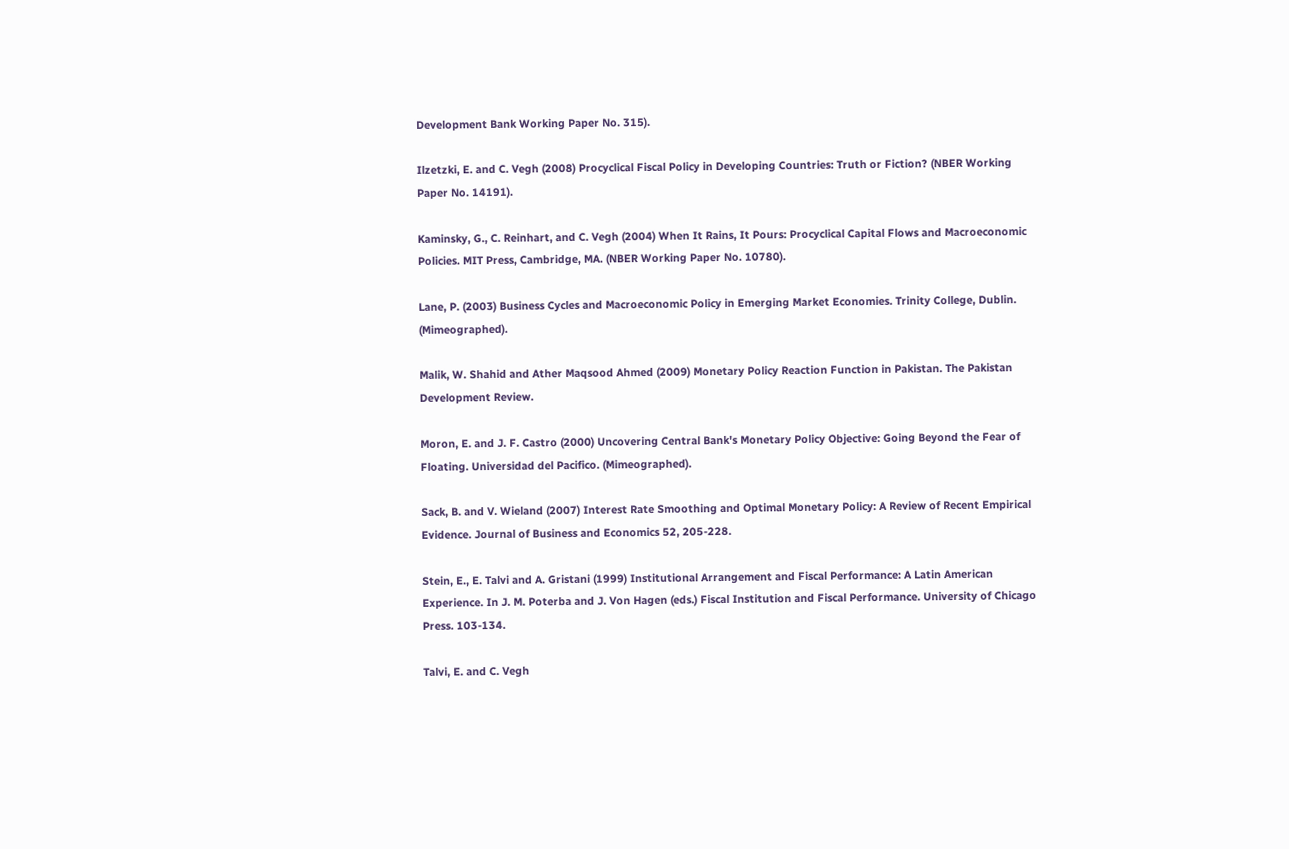Development Bank Working Paper No. 315).

Ilzetzki, E. and C. Vegh (2008) Procyclical Fiscal Policy in Developing Countries: Truth or Fiction? (NBER Working Paper No. 14191).

Kaminsky, G., C. Reinhart, and C. Vegh (2004) When It Rains, It Pours: Procyclical Capital Flows and Macroeconomic Policies. MIT Press, Cambridge, MA. (NBER Working Paper No. 10780).

Lane, P. (2003) Business Cycles and Macroeconomic Policy in Emerging Market Economies. Trinity College, Dublin. (Mimeographed).

Malik, W. Shahid and Ather Maqsood Ahmed (2009) Monetary Policy Reaction Function in Pakistan. The Pakistan Development Review.

Moron, E. and J. F. Castro (2000) Uncovering Central Bank's Monetary Policy Objective: Going Beyond the Fear of Floating. Universidad del Pacifico. (Mimeographed).

Sack, B. and V. Wieland (2007) Interest Rate Smoothing and Optimal Monetary Policy: A Review of Recent Empirical Evidence. Journal of Business and Economics 52, 205-228.

Stein, E., E. Talvi and A. Gristani (1999) Institutional Arrangement and Fiscal Performance: A Latin American Experience. In J. M. Poterba and J. Von Hagen (eds.) Fiscal Institution and Fiscal Performance. University of Chicago Press. 103-134.

Talvi, E. and C. Vegh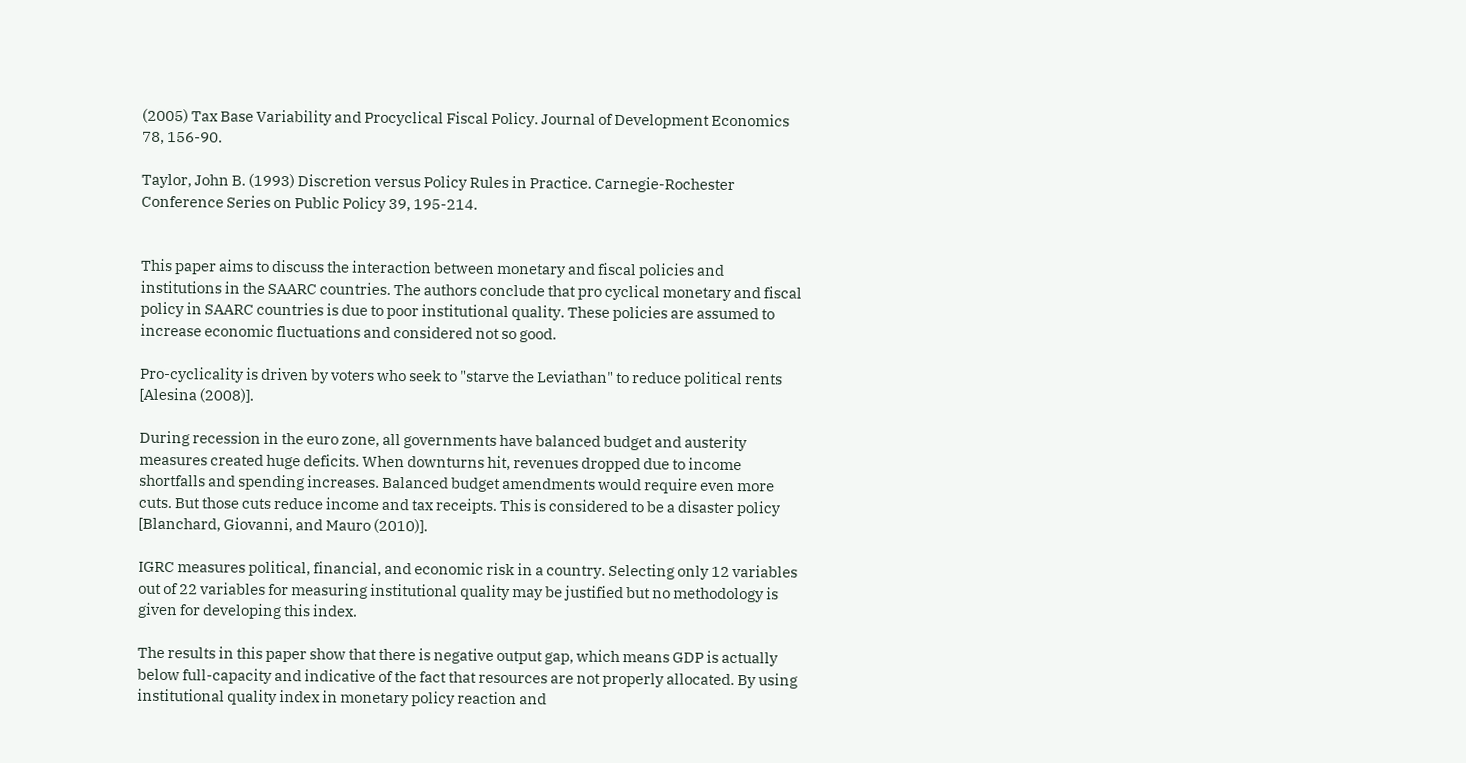(2005) Tax Base Variability and Procyclical Fiscal Policy. Journal of Development Economics 78, 156-90.

Taylor, John B. (1993) Discretion versus Policy Rules in Practice. Carnegie-Rochester Conference Series on Public Policy 39, 195-214.


This paper aims to discuss the interaction between monetary and fiscal policies and institutions in the SAARC countries. The authors conclude that pro cyclical monetary and fiscal policy in SAARC countries is due to poor institutional quality. These policies are assumed to increase economic fluctuations and considered not so good.

Pro-cyclicality is driven by voters who seek to "starve the Leviathan" to reduce political rents [Alesina (2008)].

During recession in the euro zone, all governments have balanced budget and austerity measures created huge deficits. When downturns hit, revenues dropped due to income shortfalls and spending increases. Balanced budget amendments would require even more cuts. But those cuts reduce income and tax receipts. This is considered to be a disaster policy [Blanchard, Giovanni, and Mauro (2010)].

IGRC measures political, financial, and economic risk in a country. Selecting only 12 variables out of 22 variables for measuring institutional quality may be justified but no methodology is given for developing this index.

The results in this paper show that there is negative output gap, which means GDP is actually below full-capacity and indicative of the fact that resources are not properly allocated. By using institutional quality index in monetary policy reaction and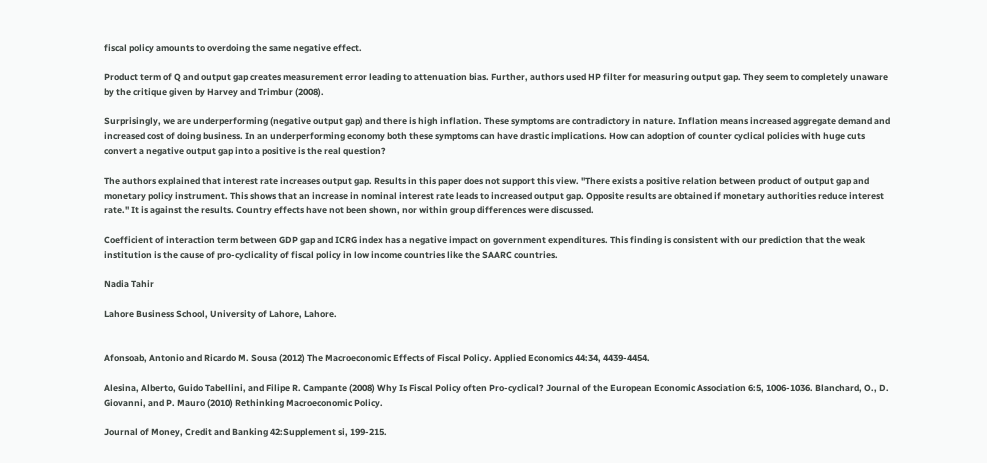fiscal policy amounts to overdoing the same negative effect.

Product term of Q and output gap creates measurement error leading to attenuation bias. Further, authors used HP filter for measuring output gap. They seem to completely unaware by the critique given by Harvey and Trimbur (2008).

Surprisingly, we are underperforming (negative output gap) and there is high inflation. These symptoms are contradictory in nature. Inflation means increased aggregate demand and increased cost of doing business. In an underperforming economy both these symptoms can have drastic implications. How can adoption of counter cyclical policies with huge cuts convert a negative output gap into a positive is the real question?

The authors explained that interest rate increases output gap. Results in this paper does not support this view. "There exists a positive relation between product of output gap and monetary policy instrument. This shows that an increase in nominal interest rate leads to increased output gap. Opposite results are obtained if monetary authorities reduce interest rate." It is against the results. Country effects have not been shown, nor within group differences were discussed.

Coefficient of interaction term between GDP gap and ICRG index has a negative impact on government expenditures. This finding is consistent with our prediction that the weak institution is the cause of pro-cyclicality of fiscal policy in low income countries like the SAARC countries.

Nadia Tahir

Lahore Business School, University of Lahore, Lahore.


Afonsoab, Antonio and Ricardo M. Sousa (2012) The Macroeconomic Effects of Fiscal Policy. Applied Economics 44:34, 4439-4454.

Alesina, Alberto, Guido Tabellini, and Filipe R. Campante (2008) Why Is Fiscal Policy often Pro-cyclical? Journal of the European Economic Association 6:5, 1006-1036. Blanchard, O., D. Giovanni, and P. Mauro (2010) Rethinking Macroeconomic Policy.

Journal of Money, Credit and Banking 42:Supplement si, 199-215.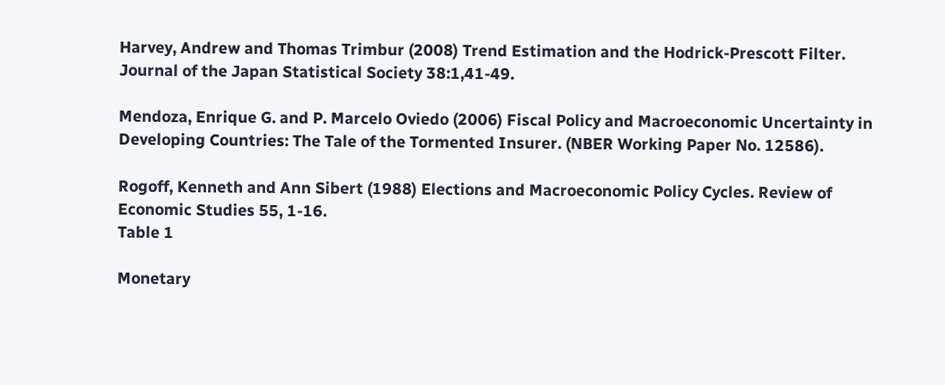Harvey, Andrew and Thomas Trimbur (2008) Trend Estimation and the Hodrick-Prescott Filter. Journal of the Japan Statistical Society 38:1,41-49.

Mendoza, Enrique G. and P. Marcelo Oviedo (2006) Fiscal Policy and Macroeconomic Uncertainty in Developing Countries: The Tale of the Tormented Insurer. (NBER Working Paper No. 12586).

Rogoff, Kenneth and Ann Sibert (1988) Elections and Macroeconomic Policy Cycles. Review of Economic Studies 55, 1-16.
Table 1

Monetary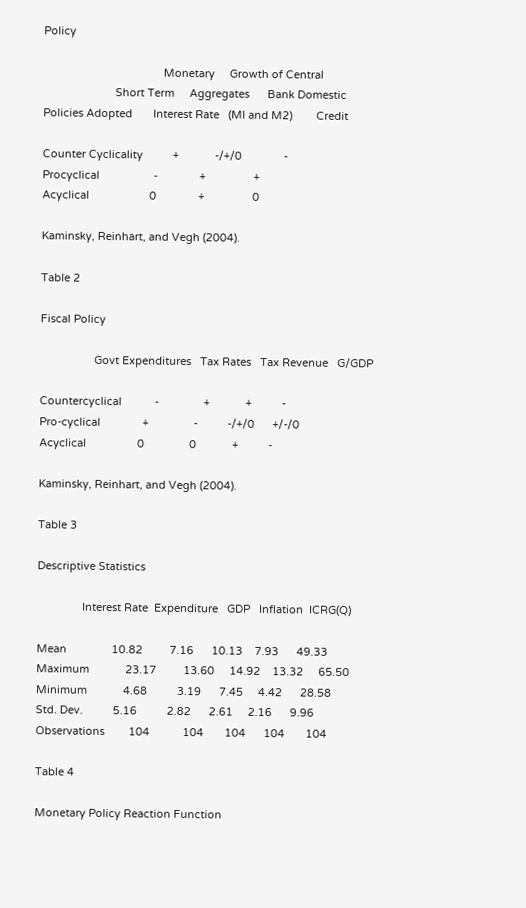Policy

                                        Monetary     Growth of Central
                        Short Term     Aggregates      Bank Domestic
Policies Adopted       Interest Rate   (Ml and M2)        Credit

Counter Cyclicality          +            -/+/0              -
Procyclical                  -              +                +
Acyclical                    0              +                0

Kaminsky, Reinhart, and Vegh (2004).

Table 2

Fiscal Policy

                  Govt Expenditures   Tax Rates   Tax Revenue   G/GDP

Countercyclical           -               +            +          -
Pro-cyclical              +               -          -/+/0      +/-/0
Acyclical                 0               0            +          -

Kaminsky, Reinhart, and Vegh (2004).

Table 3

Descriptive Statistics

               Interest Rate  Expenditure   GDP   Inflation  ICRG(Q)

Mean               10.82         7.16      10.13    7.93      49.33
Maximum            23.17         13.60     14.92    13.32     65.50
Minimum            4.68          3.19      7.45     4.42      28.58
Std. Dev.          5.16          2.82      2.61     2.16      9.96
Observations        104           104       104      104       104

Table 4

Monetary Policy Reaction Function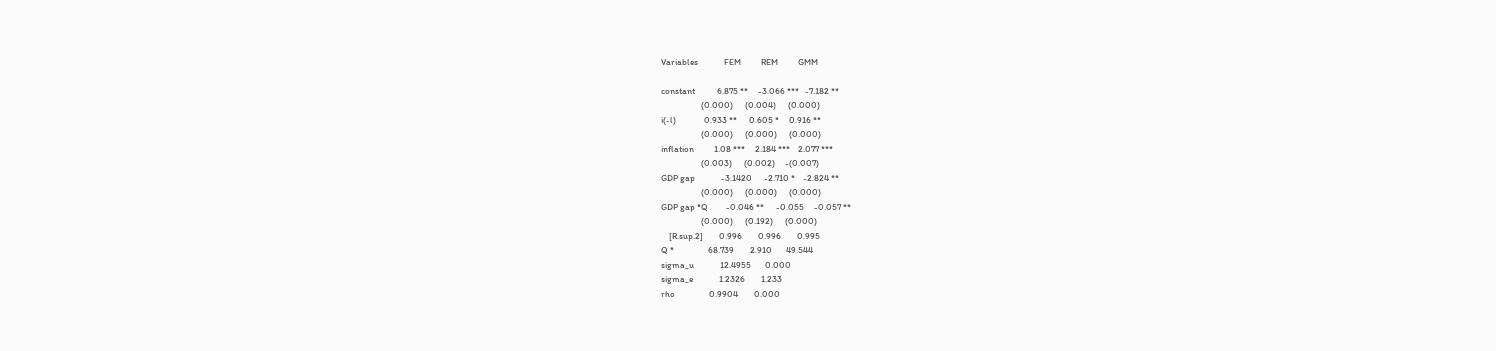Variables             FEM          REM          GMM

constant           6.875 **     -3.066 ***   -7.182 **
                    (0.000)      (0.004)      (0.000)
i(-l)              0.933 **      0.605 *     0.916 **
                    (0.000)      (0.000)      (0.000)
inflation          1.08 ***     2.184 ***    2.077 ***
                    (0.003)      (0.002)     -(0.007)
GDP gap             -3.1420      -2.710 *    -2.824 **
                    (0.000)      (0.000)      (0.000)
GDP gap *Q         -0.046 **      -0.055     -0.057 **
                    (0.000)      (0.192)      (0.000)
    [R.sup.2]        0.996        0.996        0.995
Q *                 68.739        2.910       49.544
sigma_u             12.4955       0.000
sigma_e             1.2326        1.233
rho                 0.9904        0.000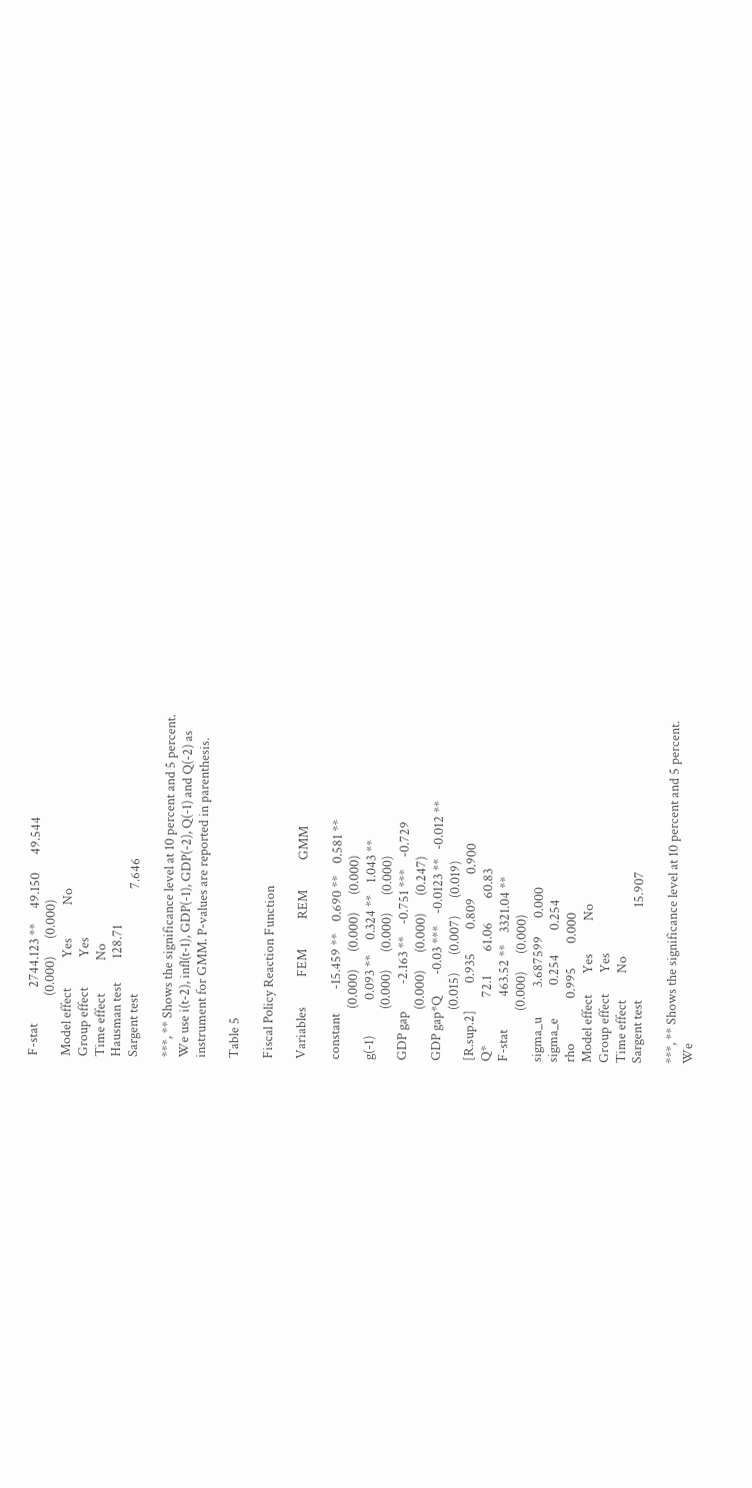F-stat            2744.123 **     49.150      49.544
                    (0.000)      (0.000)
Model effect          Yes           No
Group effect          Yes
Time effect           No
Hausman test        128.71
Sargent test                                   7.646

***, ** Shows the significance level at 10 percent and 5 percent.
We use i(t-2), infl(t-1), GDP(-1), GDP(-2), Q(-1) and Q(-2) as
instrument for GMM. P-values are reported in parenthesis.

Table 5

Fiscal Policy Reaction Function

Variables          FEM          REM          GMM

constant        -15.459 **    0.690 **    0.581 **
                 (0.000)      (0.000)      (0.000)
g(-1)            0.093 **     0.324 **    1.043 **
                 (0.000)      (0.000)      (0.000)
GDP gap         -2.163 **    -0.751 ***    -0.729
                 (0.000)      (0.000)      (0.247)
GDP gap*Q       -0.03 ***    -0.0123 **   -0.012 **
                 (0.015)      (0.007)      (0.019)
[R.sup.2]         0.935        0.809        0.900
Q*                72.1        61.06        60.83
F-stat           463.52 **    3321.04 **
                 (0.000)      (0.000)
sigma_u          3.687599      0.000
sigma_e           0.254        0.254
rho               0.995        0.000
Model effect       Yes           No
Group effect       Yes
Time effect         No
Sargent test                               15.907

***, ** Shows the significance level at 10 percent and 5 percent.
We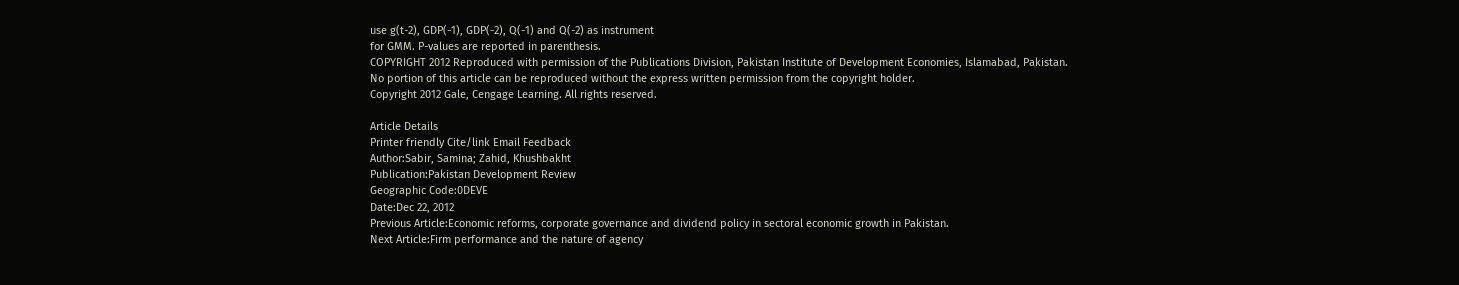use g(t-2), GDP(-1), GDP(-2), Q(-1) and Q(-2) as instrument
for GMM. P-values are reported in parenthesis.
COPYRIGHT 2012 Reproduced with permission of the Publications Division, Pakistan Institute of Development Economies, Islamabad, Pakistan.
No portion of this article can be reproduced without the express written permission from the copyright holder.
Copyright 2012 Gale, Cengage Learning. All rights reserved.

Article Details
Printer friendly Cite/link Email Feedback
Author:Sabir, Samina; Zahid, Khushbakht
Publication:Pakistan Development Review
Geographic Code:0DEVE
Date:Dec 22, 2012
Previous Article:Economic reforms, corporate governance and dividend policy in sectoral economic growth in Pakistan.
Next Article:Firm performance and the nature of agency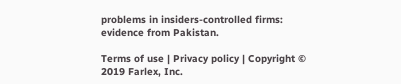problems in insiders-controlled firms: evidence from Pakistan.

Terms of use | Privacy policy | Copyright © 2019 Farlex, Inc.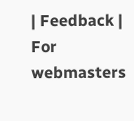| Feedback | For webmasters